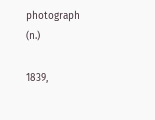photograph (n.)

1839,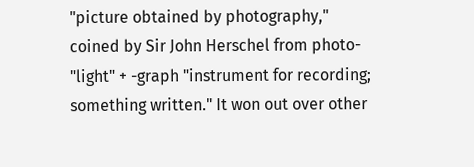"picture obtained by photography," coined by Sir John Herschel from photo- "light" + -graph "instrument for recording; something written." It won out over other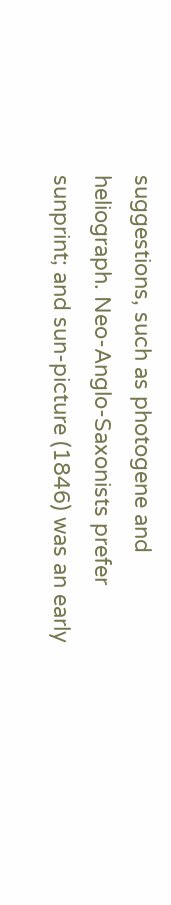suggestions, such as photogene and heliograph. Neo-Anglo-Saxonists prefer sunprint; and sun-picture (1846) was an early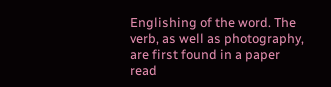Englishing of the word. The verb, as well as photography, are first found in a paper read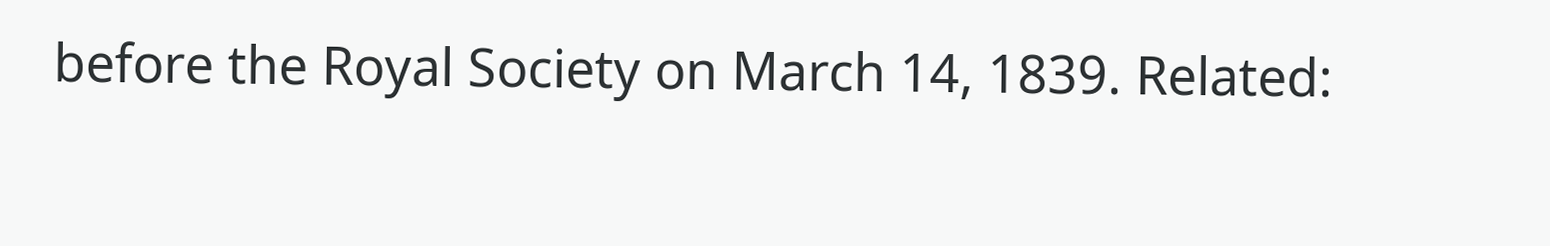before the Royal Society on March 14, 1839. Related: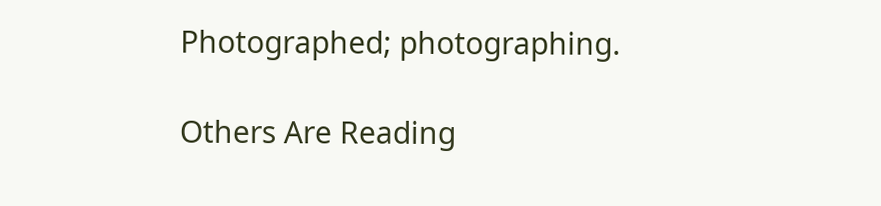Photographed; photographing.

Others Are Reading